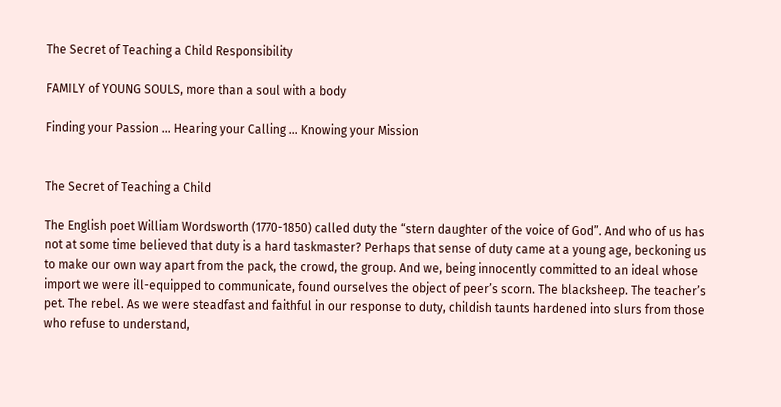The Secret of Teaching a Child Responsibility

FAMILY of YOUNG SOULS, more than a soul with a body

Finding your Passion … Hearing your Calling … Knowing your Mission


The Secret of Teaching a Child

The English poet William Wordsworth (1770-1850) called duty the “stern daughter of the voice of God”. And who of us has not at some time believed that duty is a hard taskmaster? Perhaps that sense of duty came at a young age, beckoning us to make our own way apart from the pack, the crowd, the group. And we, being innocently committed to an ideal whose import we were ill-equipped to communicate, found ourselves the object of peer’s scorn. The blacksheep. The teacher’s pet. The rebel. As we were steadfast and faithful in our response to duty, childish taunts hardened into slurs from those who refuse to understand,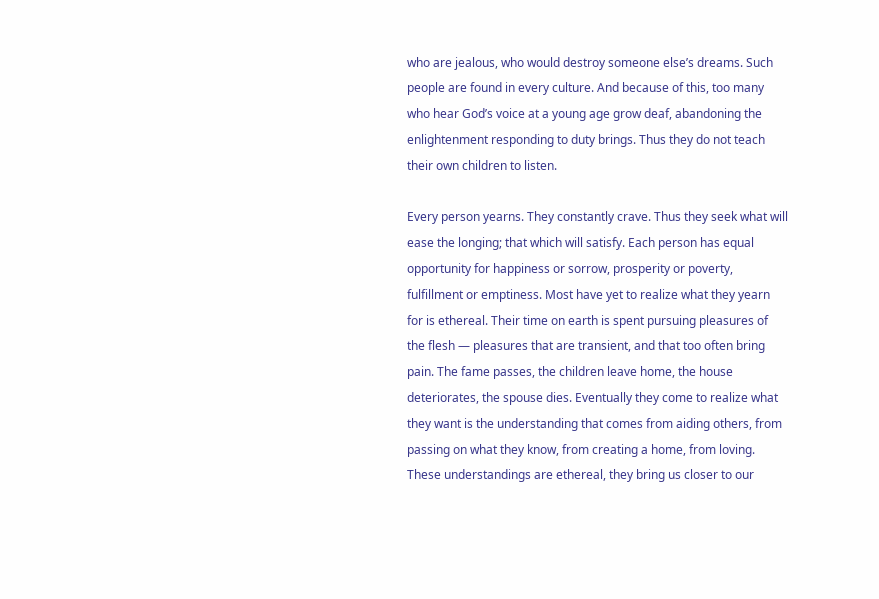who are jealous, who would destroy someone else’s dreams. Such people are found in every culture. And because of this, too many who hear God’s voice at a young age grow deaf, abandoning the enlightenment responding to duty brings. Thus they do not teach their own children to listen.

Every person yearns. They constantly crave. Thus they seek what will ease the longing; that which will satisfy. Each person has equal opportunity for happiness or sorrow, prosperity or poverty, fulfillment or emptiness. Most have yet to realize what they yearn for is ethereal. Their time on earth is spent pursuing pleasures of the flesh — pleasures that are transient, and that too often bring pain. The fame passes, the children leave home, the house deteriorates, the spouse dies. Eventually they come to realize what they want is the understanding that comes from aiding others, from passing on what they know, from creating a home, from loving. These understandings are ethereal, they bring us closer to our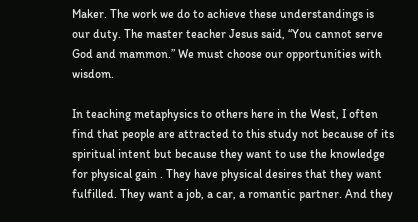Maker. The work we do to achieve these understandings is our duty. The master teacher Jesus said, “You cannot serve God and mammon.” We must choose our opportunities with wisdom.

In teaching metaphysics to others here in the West, I often find that people are attracted to this study not because of its spiritual intent but because they want to use the knowledge for physical gain . They have physical desires that they want fulfilled. They want a job, a car, a romantic partner. And they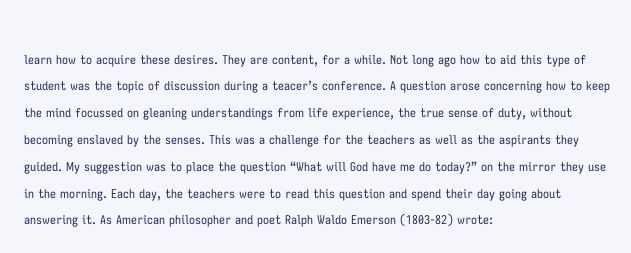learn how to acquire these desires. They are content, for a while. Not long ago how to aid this type of student was the topic of discussion during a teacer’s conference. A question arose concerning how to keep the mind focussed on gleaning understandings from life experience, the true sense of duty, without becoming enslaved by the senses. This was a challenge for the teachers as well as the aspirants they guided. My suggestion was to place the question “What will God have me do today?” on the mirror they use in the morning. Each day, the teachers were to read this question and spend their day going about answering it. As American philosopher and poet Ralph Waldo Emerson (1803-82) wrote: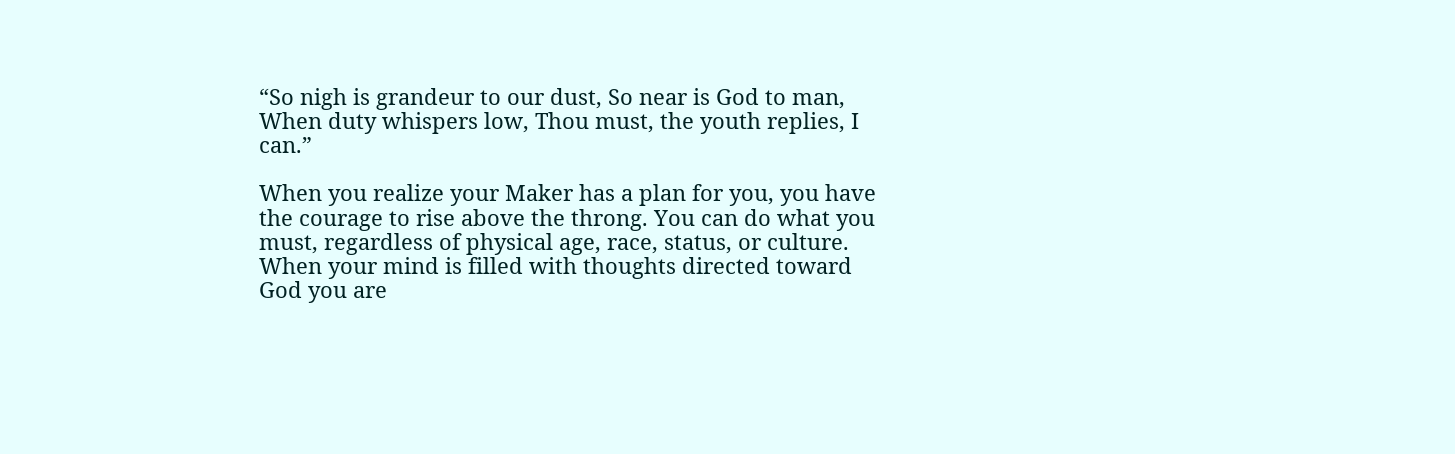“So nigh is grandeur to our dust, So near is God to man, When duty whispers low, Thou must, the youth replies, I can.”

When you realize your Maker has a plan for you, you have the courage to rise above the throng. You can do what you must, regardless of physical age, race, status, or culture. When your mind is filled with thoughts directed toward God you are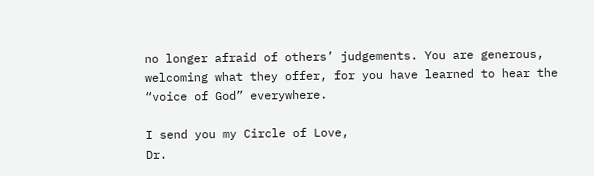no longer afraid of others’ judgements. You are generous, welcoming what they offer, for you have learned to hear the “voice of God” everywhere.

I send you my Circle of Love,
Dr.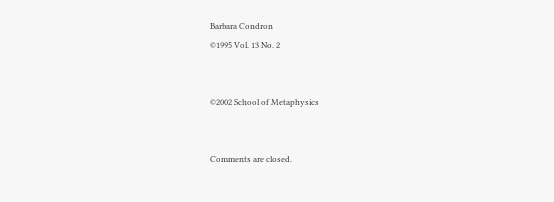Barbara Condron
©1995 Vol. 13 No. 2


©2002 School of Metaphysics


Comments are closed.